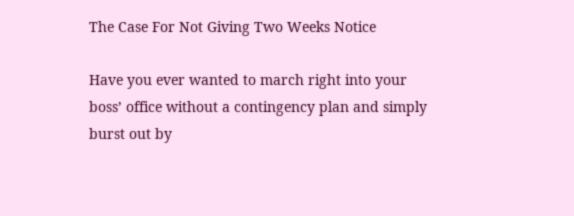The Case For Not Giving Two Weeks Notice

Have you ever wanted to march right into your boss’ office without a contingency plan and simply burst out by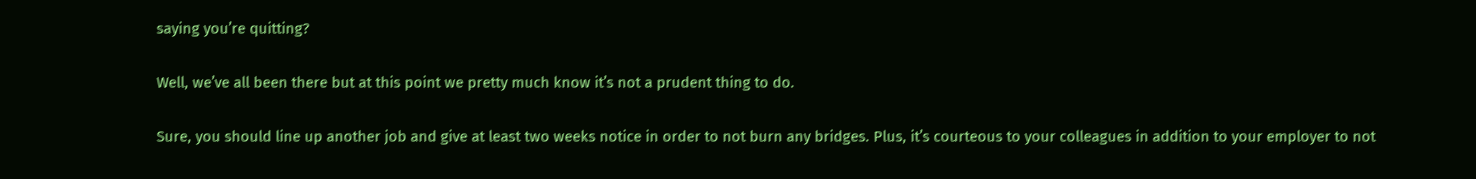saying you’re quitting?

Well, we’ve all been there but at this point we pretty much know it’s not a prudent thing to do.

Sure, you should line up another job and give at least two weeks notice in order to not burn any bridges. Plus, it’s courteous to your colleagues in addition to your employer to not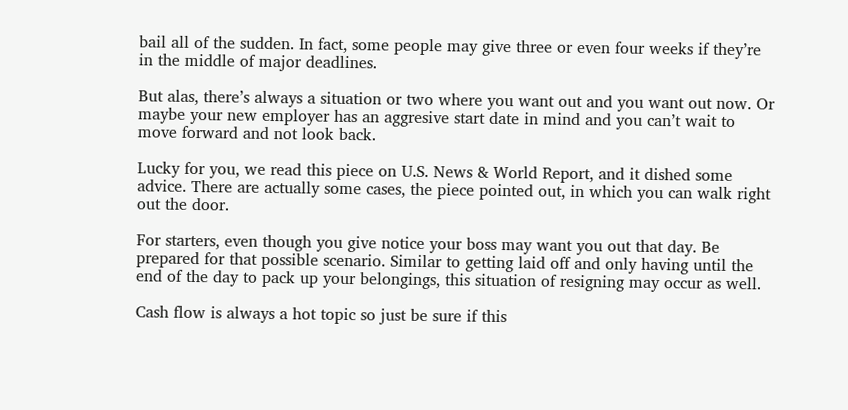bail all of the sudden. In fact, some people may give three or even four weeks if they’re in the middle of major deadlines.

But alas, there’s always a situation or two where you want out and you want out now. Or maybe your new employer has an aggresive start date in mind and you can’t wait to move forward and not look back.

Lucky for you, we read this piece on U.S. News & World Report, and it dished some advice. There are actually some cases, the piece pointed out, in which you can walk right out the door.

For starters, even though you give notice your boss may want you out that day. Be prepared for that possible scenario. Similar to getting laid off and only having until the end of the day to pack up your belongings, this situation of resigning may occur as well.

Cash flow is always a hot topic so just be sure if this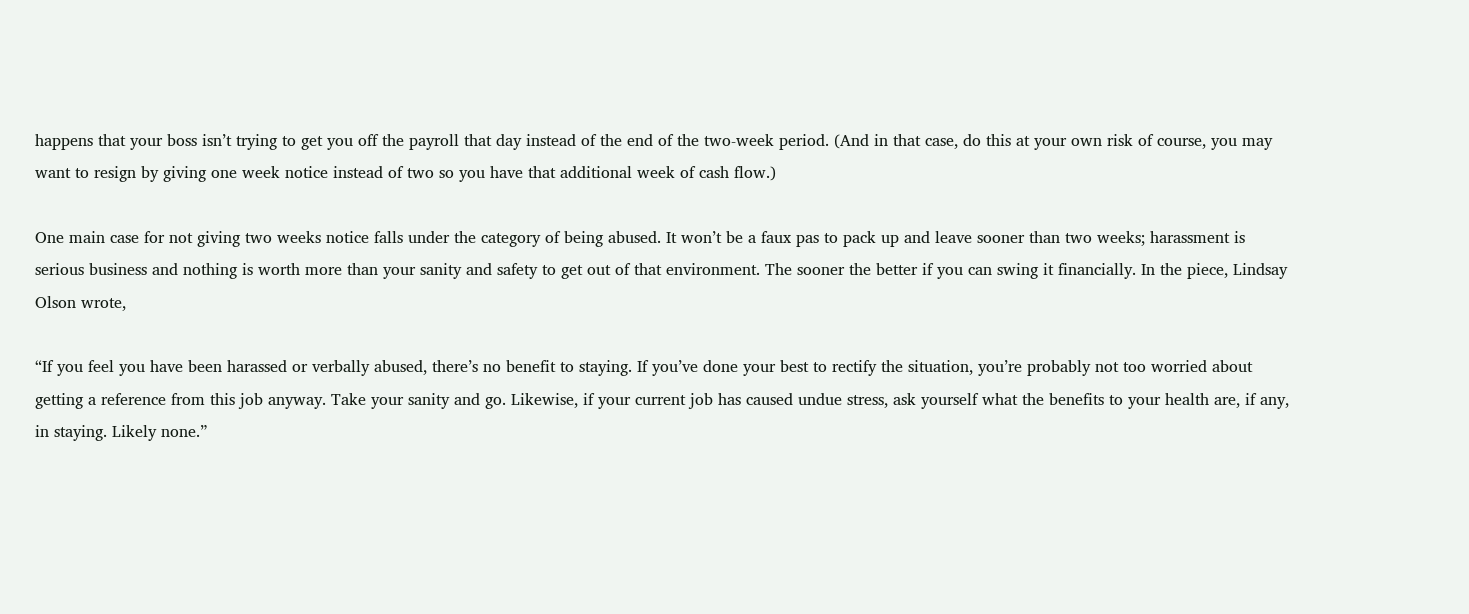happens that your boss isn’t trying to get you off the payroll that day instead of the end of the two-week period. (And in that case, do this at your own risk of course, you may want to resign by giving one week notice instead of two so you have that additional week of cash flow.)

One main case for not giving two weeks notice falls under the category of being abused. It won’t be a faux pas to pack up and leave sooner than two weeks; harassment is serious business and nothing is worth more than your sanity and safety to get out of that environment. The sooner the better if you can swing it financially. In the piece, Lindsay Olson wrote,

“If you feel you have been harassed or verbally abused, there’s no benefit to staying. If you’ve done your best to rectify the situation, you’re probably not too worried about getting a reference from this job anyway. Take your sanity and go. Likewise, if your current job has caused undue stress, ask yourself what the benefits to your health are, if any, in staying. Likely none.”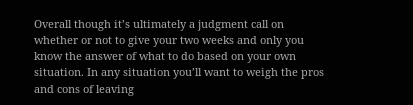Overall though it’s ultimately a judgment call on whether or not to give your two weeks and only you know the answer of what to do based on your own situation. In any situation you’ll want to weigh the pros and cons of leaving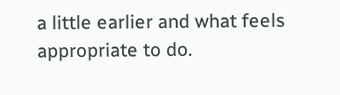a little earlier and what feels appropriate to do.